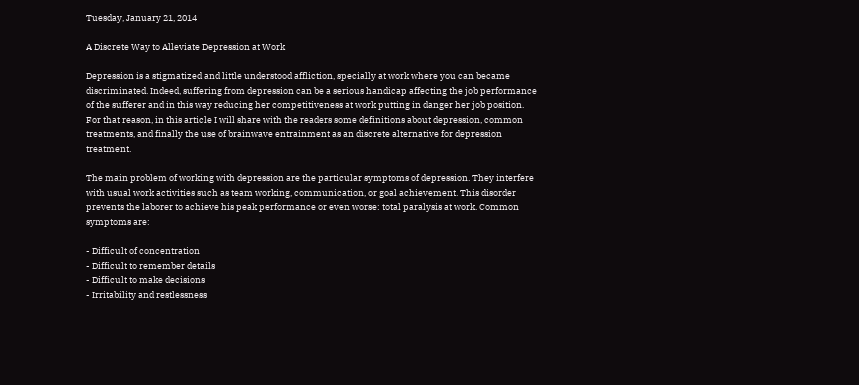Tuesday, January 21, 2014

A Discrete Way to Alleviate Depression at Work

Depression is a stigmatized and little understood affliction, specially at work where you can became discriminated. Indeed, suffering from depression can be a serious handicap affecting the job performance of the sufferer and in this way reducing her competitiveness at work putting in danger her job position. For that reason, in this article I will share with the readers some definitions about depression, common treatments, and finally the use of brainwave entrainment as an discrete alternative for depression treatment.

The main problem of working with depression are the particular symptoms of depression. They interfere with usual work activities such as team working, communication, or goal achievement. This disorder prevents the laborer to achieve his peak performance or even worse: total paralysis at work. Common symptoms are:

- Difficult of concentration
- Difficult to remember details
- Difficult to make decisions
- Irritability and restlessness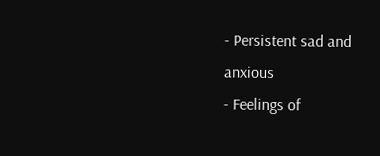- Persistent sad and anxious
- Feelings of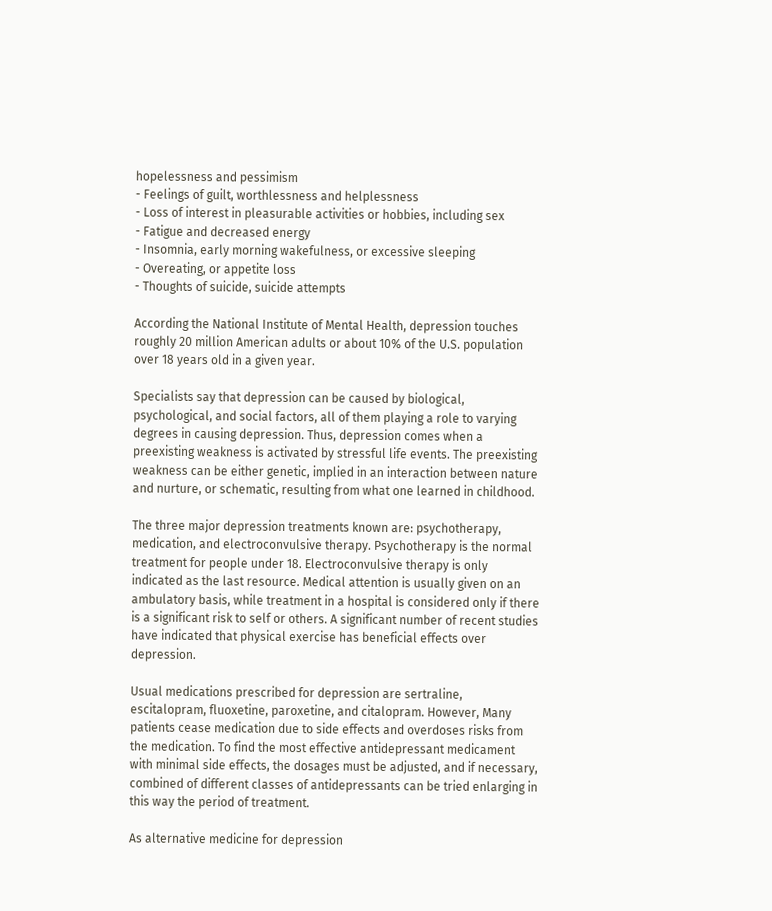hopelessness and pessimism
- Feelings of guilt, worthlessness and helplessness
- Loss of interest in pleasurable activities or hobbies, including sex
- Fatigue and decreased energy
- Insomnia, early morning wakefulness, or excessive sleeping
- Overeating, or appetite loss
- Thoughts of suicide, suicide attempts

According the National Institute of Mental Health, depression touches roughly 20 million American adults or about 10% of the U.S. population over 18 years old in a given year.

Specialists say that depression can be caused by biological, psychological, and social factors, all of them playing a role to varying degrees in causing depression. Thus, depression comes when a preexisting weakness is activated by stressful life events. The preexisting weakness can be either genetic, implied in an interaction between nature and nurture, or schematic, resulting from what one learned in childhood.

The three major depression treatments known are: psychotherapy, medication, and electroconvulsive therapy. Psychotherapy is the normal treatment for people under 18. Electroconvulsive therapy is only indicated as the last resource. Medical attention is usually given on an ambulatory basis, while treatment in a hospital is considered only if there is a significant risk to self or others. A significant number of recent studies have indicated that physical exercise has beneficial effects over depression.

Usual medications prescribed for depression are sertraline, escitalopram, fluoxetine, paroxetine, and citalopram. However, Many patients cease medication due to side effects and overdoses risks from the medication. To find the most effective antidepressant medicament with minimal side effects, the dosages must be adjusted, and if necessary, combined of different classes of antidepressants can be tried enlarging in this way the period of treatment.

As alternative medicine for depression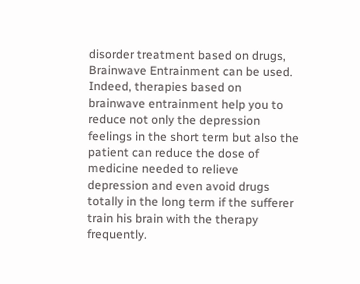disorder treatment based on drugs, Brainwave Entrainment can be used. Indeed, therapies based on brainwave entrainment help you to reduce not only the depression feelings in the short term but also the patient can reduce the dose of medicine needed to relieve depression and even avoid drugs totally in the long term if the sufferer train his brain with the therapy frequently.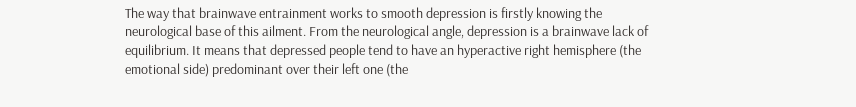The way that brainwave entrainment works to smooth depression is firstly knowing the neurological base of this ailment. From the neurological angle, depression is a brainwave lack of equilibrium. It means that depressed people tend to have an hyperactive right hemisphere (the emotional side) predominant over their left one (the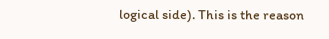logical side). This is the reason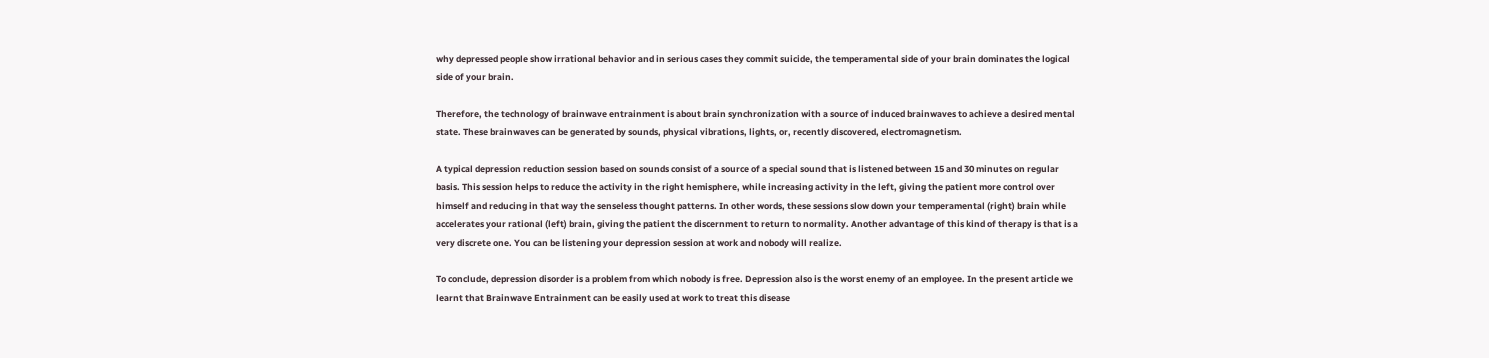why depressed people show irrational behavior and in serious cases they commit suicide, the temperamental side of your brain dominates the logical side of your brain.

Therefore, the technology of brainwave entrainment is about brain synchronization with a source of induced brainwaves to achieve a desired mental state. These brainwaves can be generated by sounds, physical vibrations, lights, or, recently discovered, electromagnetism.

A typical depression reduction session based on sounds consist of a source of a special sound that is listened between 15 and 30 minutes on regular basis. This session helps to reduce the activity in the right hemisphere, while increasing activity in the left, giving the patient more control over himself and reducing in that way the senseless thought patterns. In other words, these sessions slow down your temperamental (right) brain while accelerates your rational (left) brain, giving the patient the discernment to return to normality. Another advantage of this kind of therapy is that is a very discrete one. You can be listening your depression session at work and nobody will realize.

To conclude, depression disorder is a problem from which nobody is free. Depression also is the worst enemy of an employee. In the present article we learnt that Brainwave Entrainment can be easily used at work to treat this disease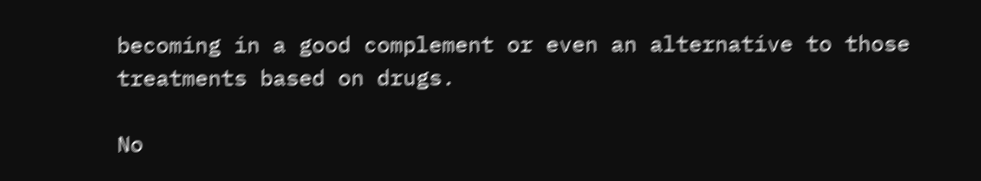becoming in a good complement or even an alternative to those treatments based on drugs.

No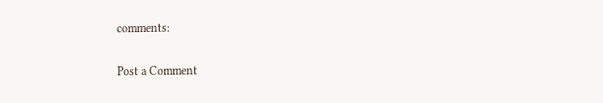comments:

Post a Comment